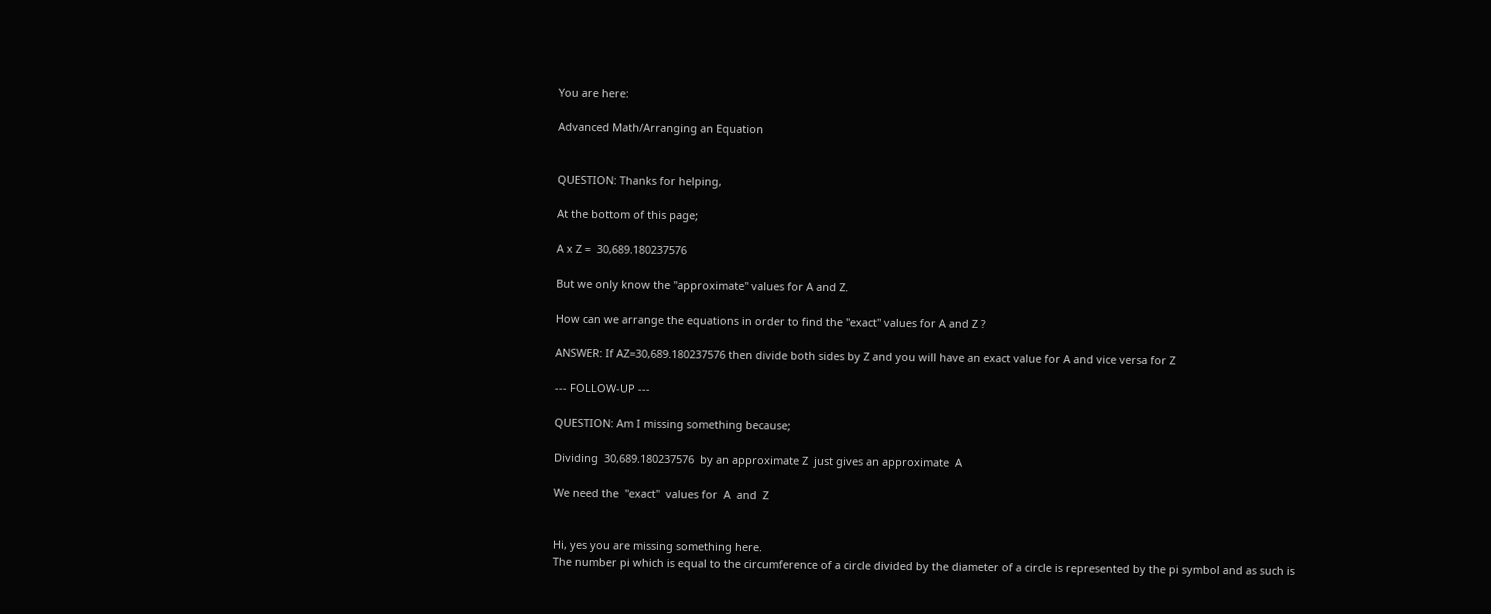You are here:

Advanced Math/Arranging an Equation


QUESTION: Thanks for helping,

At the bottom of this page;

A x Z =  30,689.180237576

But we only know the "approximate" values for A and Z.

How can we arrange the equations in order to find the "exact" values for A and Z ?

ANSWER: If AZ=30,689.180237576 then divide both sides by Z and you will have an exact value for A and vice versa for Z

--- FOLLOW-UP ---

QUESTION: Am I missing something because;

Dividing  30,689.180237576  by an approximate Z  just gives an approximate  A

We need the  "exact"  values for  A  and  Z


Hi, yes you are missing something here.
The number pi which is equal to the circumference of a circle divided by the diameter of a circle is represented by the pi symbol and as such is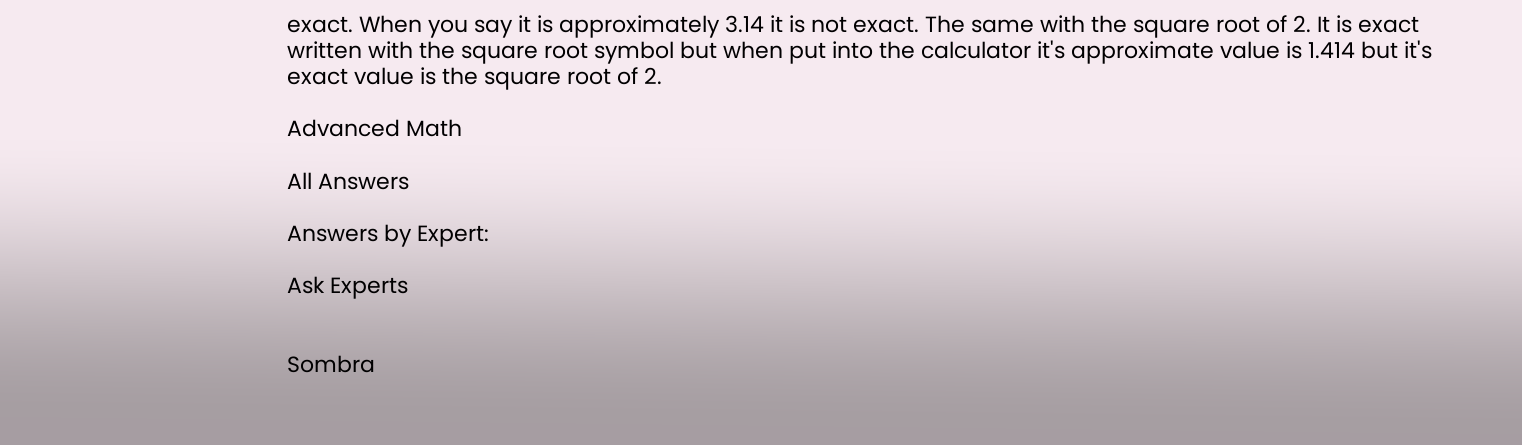exact. When you say it is approximately 3.14 it is not exact. The same with the square root of 2. It is exact written with the square root symbol but when put into the calculator it's approximate value is 1.414 but it's exact value is the square root of 2.

Advanced Math

All Answers

Answers by Expert:

Ask Experts


Sombra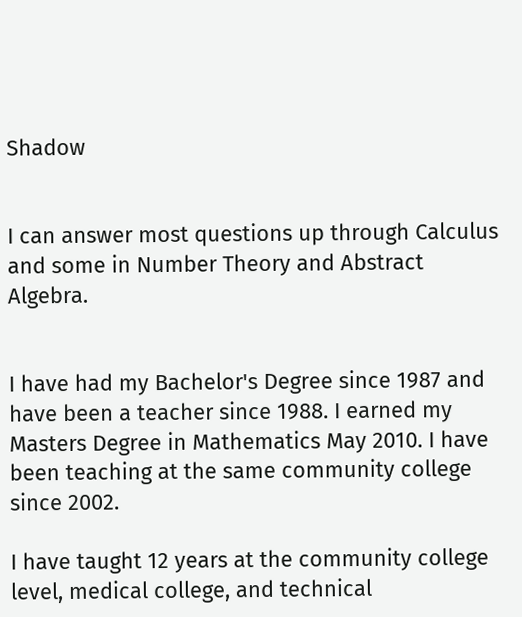Shadow


I can answer most questions up through Calculus and some in Number Theory and Abstract Algebra.


I have had my Bachelor's Degree since 1987 and have been a teacher since 1988. I earned my Masters Degree in Mathematics May 2010. I have been teaching at the same community college since 2002.

I have taught 12 years at the community college level, medical college, and technical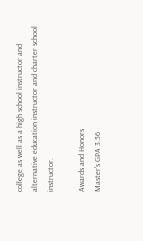college as well as a high school instructor and alternative education instructor and charter school instructor.

Awards and Honors
Master's GPA 3.56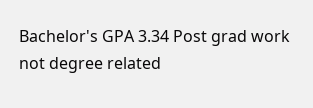Bachelor's GPA 3.34 Post grad work not degree related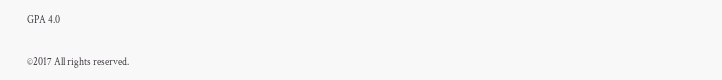GPA 4.0

©2017 All rights reserved.